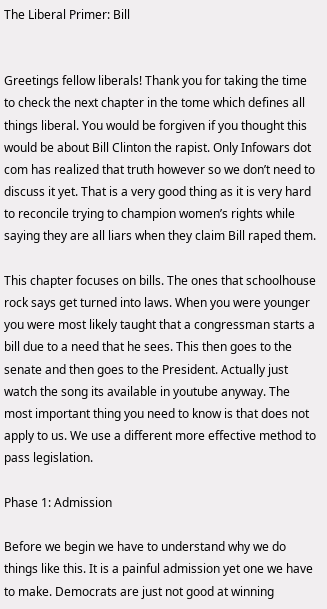The Liberal Primer: Bill


Greetings fellow liberals! Thank you for taking the time to check the next chapter in the tome which defines all things liberal. You would be forgiven if you thought this would be about Bill Clinton the rapist. Only Infowars dot com has realized that truth however so we don’t need to discuss it yet. That is a very good thing as it is very hard to reconcile trying to champion women’s rights while saying they are all liars when they claim Bill raped them.

This chapter focuses on bills. The ones that schoolhouse rock says get turned into laws. When you were younger you were most likely taught that a congressman starts a bill due to a need that he sees. This then goes to the senate and then goes to the President. Actually just watch the song its available in youtube anyway. The most important thing you need to know is that does not apply to us. We use a different more effective method to pass legislation.

Phase 1: Admission

Before we begin we have to understand why we do things like this. It is a painful admission yet one we have to make. Democrats are just not good at winning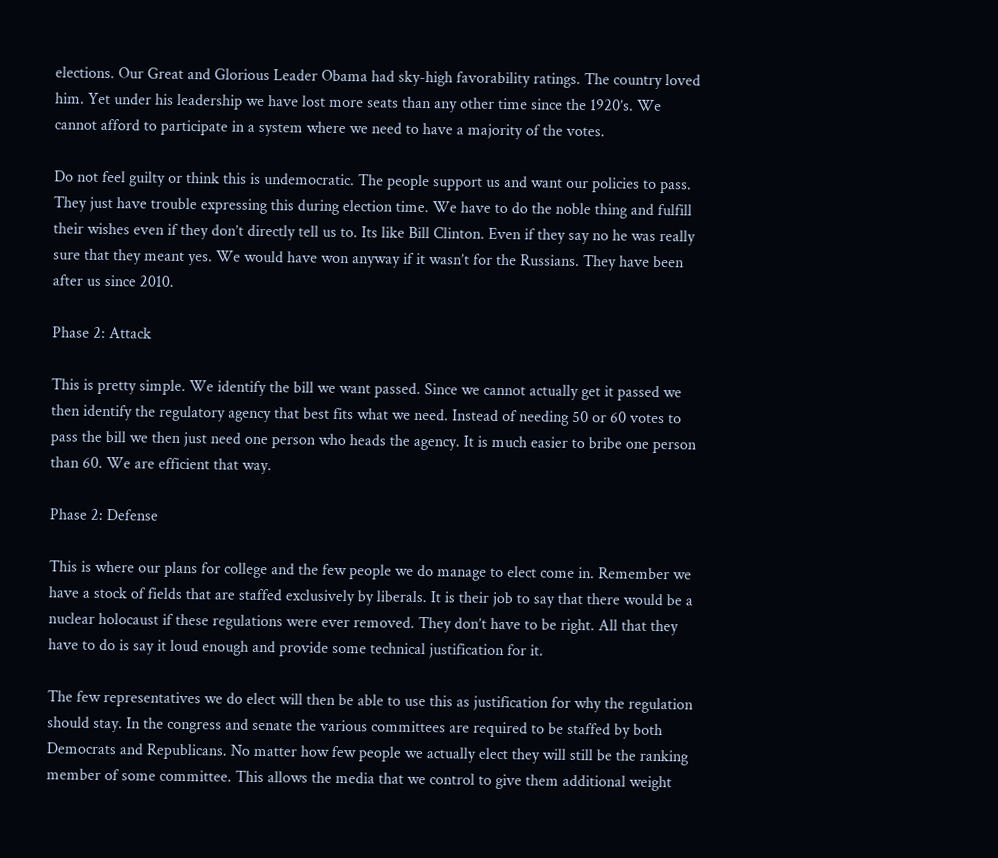elections. Our Great and Glorious Leader Obama had sky-high favorability ratings. The country loved him. Yet under his leadership we have lost more seats than any other time since the 1920’s. We cannot afford to participate in a system where we need to have a majority of the votes.

Do not feel guilty or think this is undemocratic. The people support us and want our policies to pass. They just have trouble expressing this during election time. We have to do the noble thing and fulfill their wishes even if they don’t directly tell us to. Its like Bill Clinton. Even if they say no he was really sure that they meant yes. We would have won anyway if it wasn’t for the Russians. They have been after us since 2010.

Phase 2: Attack

This is pretty simple. We identify the bill we want passed. Since we cannot actually get it passed we then identify the regulatory agency that best fits what we need. Instead of needing 50 or 60 votes to pass the bill we then just need one person who heads the agency. It is much easier to bribe one person than 60. We are efficient that way.

Phase 2: Defense

This is where our plans for college and the few people we do manage to elect come in. Remember we have a stock of fields that are staffed exclusively by liberals. It is their job to say that there would be a nuclear holocaust if these regulations were ever removed. They don’t have to be right. All that they have to do is say it loud enough and provide some technical justification for it.

The few representatives we do elect will then be able to use this as justification for why the regulation should stay. In the congress and senate the various committees are required to be staffed by both Democrats and Republicans. No matter how few people we actually elect they will still be the ranking member of some committee. This allows the media that we control to give them additional weight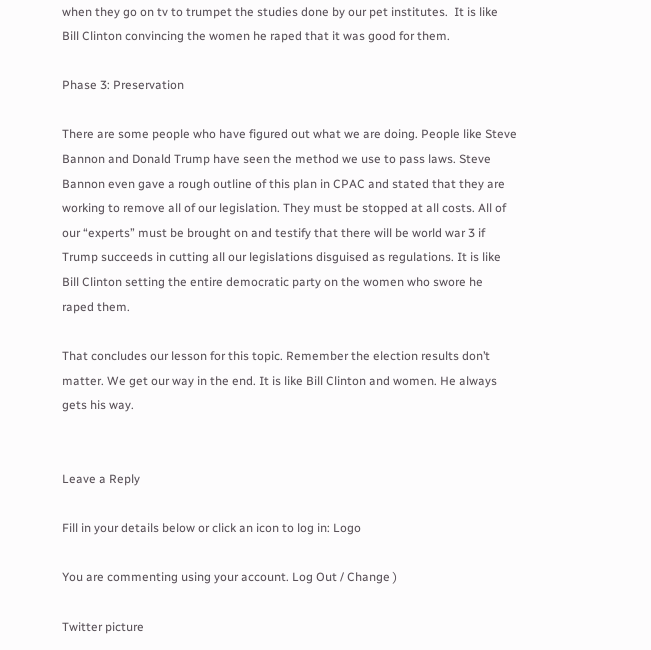when they go on tv to trumpet the studies done by our pet institutes.  It is like Bill Clinton convincing the women he raped that it was good for them.

Phase 3: Preservation

There are some people who have figured out what we are doing. People like Steve Bannon and Donald Trump have seen the method we use to pass laws. Steve Bannon even gave a rough outline of this plan in CPAC and stated that they are working to remove all of our legislation. They must be stopped at all costs. All of our “experts” must be brought on and testify that there will be world war 3 if Trump succeeds in cutting all our legislations disguised as regulations. It is like Bill Clinton setting the entire democratic party on the women who swore he raped them.

That concludes our lesson for this topic. Remember the election results don’t matter. We get our way in the end. It is like Bill Clinton and women. He always gets his way.


Leave a Reply

Fill in your details below or click an icon to log in: Logo

You are commenting using your account. Log Out / Change )

Twitter picture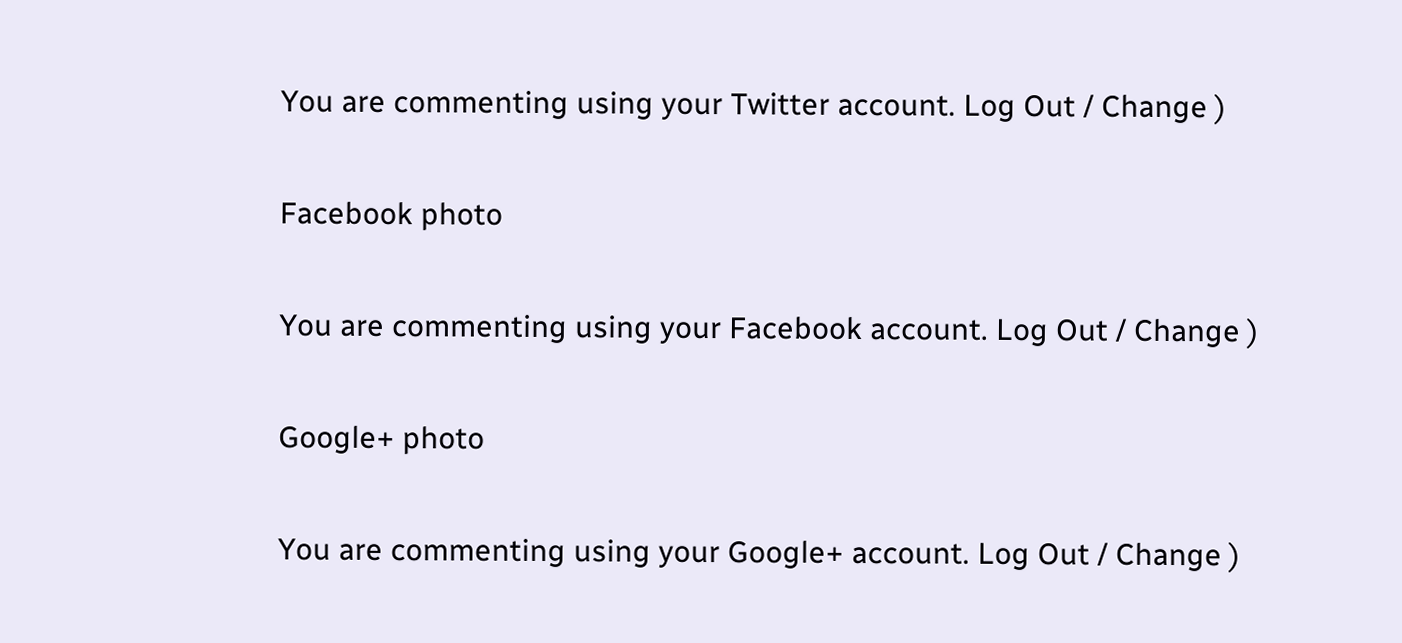You are commenting using your Twitter account. Log Out / Change )

Facebook photo

You are commenting using your Facebook account. Log Out / Change )

Google+ photo

You are commenting using your Google+ account. Log Out / Change )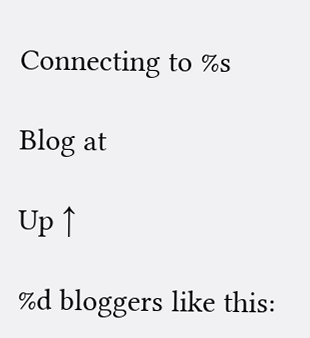Connecting to %s

Blog at

Up ↑

%d bloggers like this: